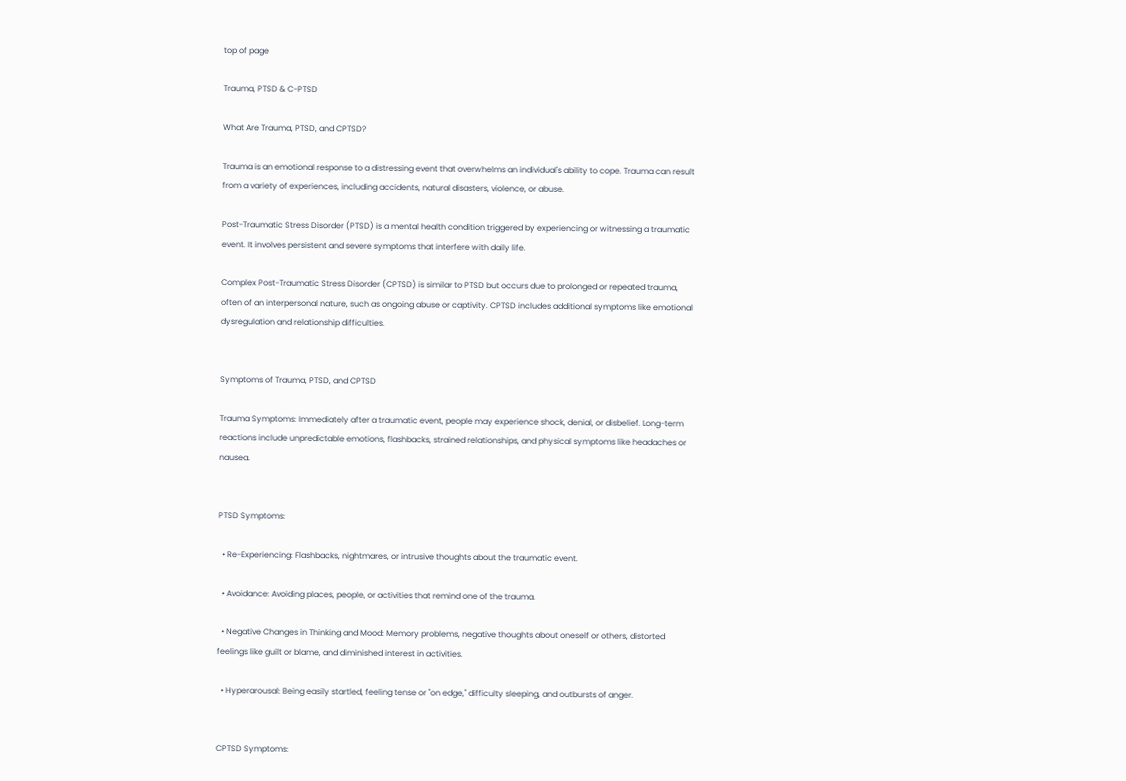top of page

Trauma, PTSD & C-PTSD

What Are Trauma, PTSD, and CPTSD?

Trauma is an emotional response to a distressing event that overwhelms an individual's ability to cope. Trauma can result from a variety of experiences, including accidents, natural disasters, violence, or abuse.

Post-Traumatic Stress Disorder (PTSD) is a mental health condition triggered by experiencing or witnessing a traumatic event. It involves persistent and severe symptoms that interfere with daily life.

Complex Post-Traumatic Stress Disorder (CPTSD) is similar to PTSD but occurs due to prolonged or repeated trauma, often of an interpersonal nature, such as ongoing abuse or captivity. CPTSD includes additional symptoms like emotional dysregulation and relationship difficulties.


Symptoms of Trauma, PTSD, and CPTSD

Trauma Symptoms: Immediately after a traumatic event, people may experience shock, denial, or disbelief. Long-term reactions include unpredictable emotions, flashbacks, strained relationships, and physical symptoms like headaches or nausea.


PTSD Symptoms:

  • Re-Experiencing: Flashbacks, nightmares, or intrusive thoughts about the traumatic event.

  • Avoidance: Avoiding places, people, or activities that remind one of the trauma.

  • Negative Changes in Thinking and Mood: Memory problems, negative thoughts about oneself or others, distorted feelings like guilt or blame, and diminished interest in activities.

  • Hyperarousal: Being easily startled, feeling tense or "on edge," difficulty sleeping, and outbursts of anger.


CPTSD Symptoms: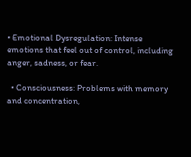• Emotional Dysregulation: Intense emotions that feel out of control, including anger, sadness, or fear.

  • Consciousness: Problems with memory and concentration,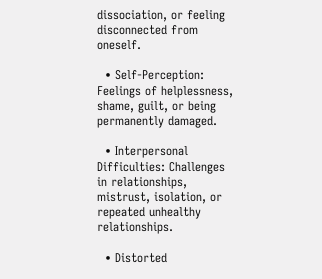dissociation, or feeling disconnected from oneself.

  • Self-Perception: Feelings of helplessness, shame, guilt, or being permanently damaged.

  • Interpersonal Difficulties: Challenges in relationships, mistrust, isolation, or repeated unhealthy relationships.

  • Distorted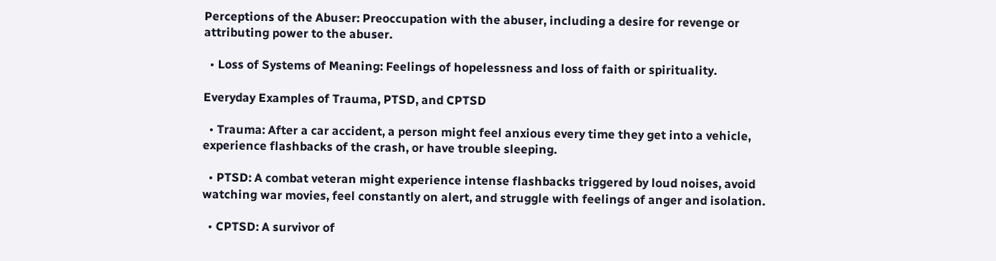Perceptions of the Abuser: Preoccupation with the abuser, including a desire for revenge or attributing power to the abuser.

  • Loss of Systems of Meaning: Feelings of hopelessness and loss of faith or spirituality.

Everyday Examples of Trauma, PTSD, and CPTSD

  • Trauma: After a car accident, a person might feel anxious every time they get into a vehicle, experience flashbacks of the crash, or have trouble sleeping.

  • PTSD: A combat veteran might experience intense flashbacks triggered by loud noises, avoid watching war movies, feel constantly on alert, and struggle with feelings of anger and isolation.

  • CPTSD: A survivor of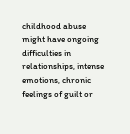childhood abuse might have ongoing difficulties in relationships, intense emotions, chronic feelings of guilt or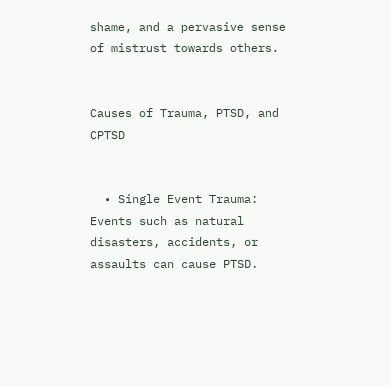shame, and a pervasive sense of mistrust towards others.


Causes of Trauma, PTSD, and CPTSD


  • Single Event Trauma: Events such as natural disasters, accidents, or assaults can cause PTSD.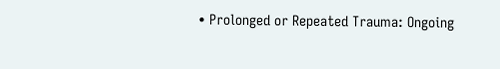• Prolonged or Repeated Trauma: Ongoing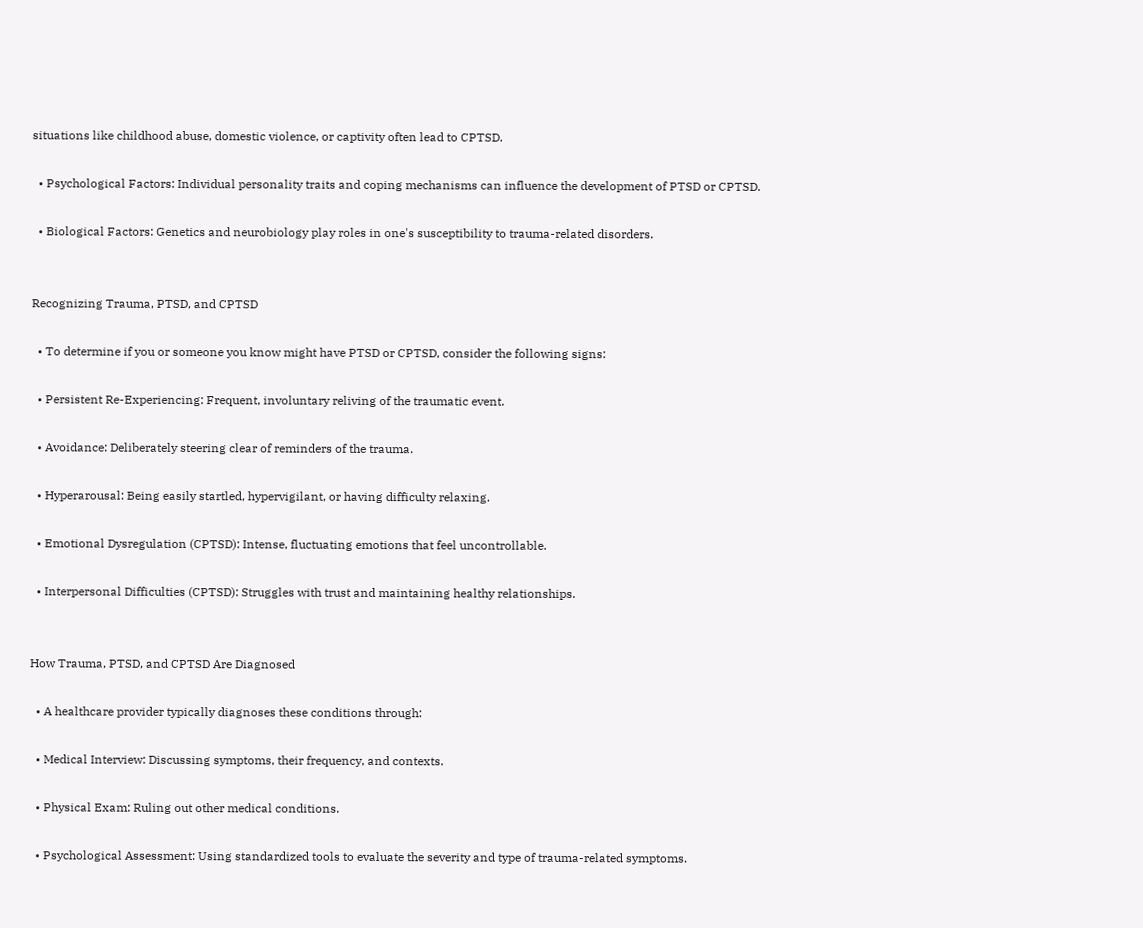situations like childhood abuse, domestic violence, or captivity often lead to CPTSD.

  • Psychological Factors: Individual personality traits and coping mechanisms can influence the development of PTSD or CPTSD.

  • Biological Factors: Genetics and neurobiology play roles in one's susceptibility to trauma-related disorders.


Recognizing Trauma, PTSD, and CPTSD

  • To determine if you or someone you know might have PTSD or CPTSD, consider the following signs:

  • Persistent Re-Experiencing: Frequent, involuntary reliving of the traumatic event.

  • Avoidance: Deliberately steering clear of reminders of the trauma.

  • Hyperarousal: Being easily startled, hypervigilant, or having difficulty relaxing.

  • Emotional Dysregulation (CPTSD): Intense, fluctuating emotions that feel uncontrollable.

  • Interpersonal Difficulties (CPTSD): Struggles with trust and maintaining healthy relationships.


How Trauma, PTSD, and CPTSD Are Diagnosed

  • A healthcare provider typically diagnoses these conditions through:

  • Medical Interview: Discussing symptoms, their frequency, and contexts.

  • Physical Exam: Ruling out other medical conditions.

  • Psychological Assessment: Using standardized tools to evaluate the severity and type of trauma-related symptoms.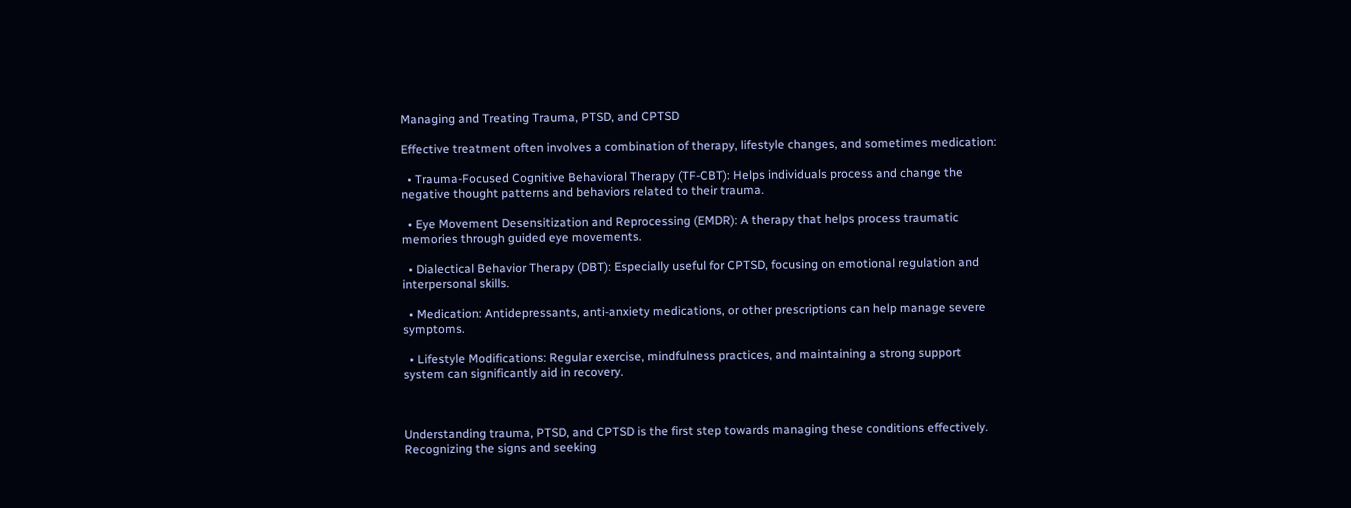Managing and Treating Trauma, PTSD, and CPTSD

Effective treatment often involves a combination of therapy, lifestyle changes, and sometimes medication:

  • Trauma-Focused Cognitive Behavioral Therapy (TF-CBT): Helps individuals process and change the negative thought patterns and behaviors related to their trauma.

  • Eye Movement Desensitization and Reprocessing (EMDR): A therapy that helps process traumatic memories through guided eye movements.

  • Dialectical Behavior Therapy (DBT): Especially useful for CPTSD, focusing on emotional regulation and interpersonal skills.

  • Medication: Antidepressants, anti-anxiety medications, or other prescriptions can help manage severe symptoms.

  • Lifestyle Modifications: Regular exercise, mindfulness practices, and maintaining a strong support system can significantly aid in recovery.



Understanding trauma, PTSD, and CPTSD is the first step towards managing these conditions effectively. Recognizing the signs and seeking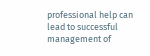professional help can lead to successful management of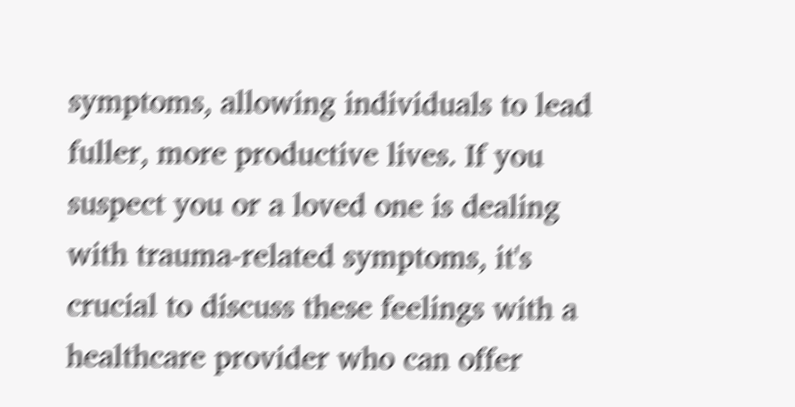symptoms, allowing individuals to lead fuller, more productive lives. If you suspect you or a loved one is dealing with trauma-related symptoms, it's crucial to discuss these feelings with a healthcare provider who can offer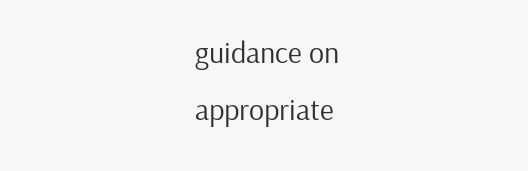guidance on appropriate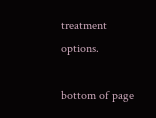treatment options.

bottom of page